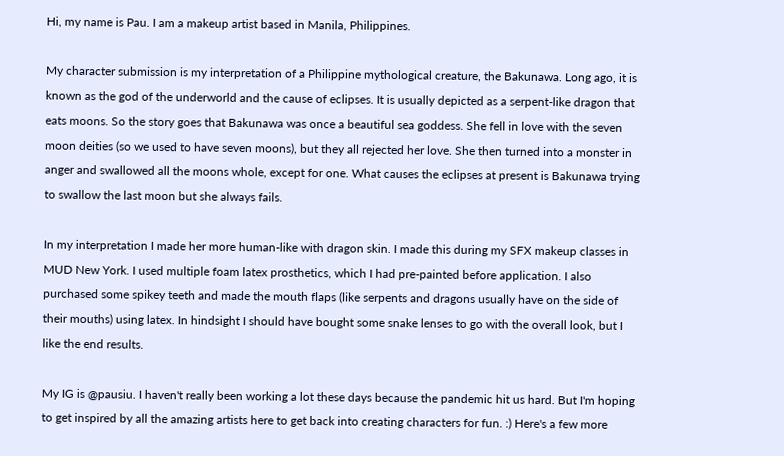Hi, my name is Pau. I am a makeup artist based in Manila, Philippines.

My character submission is my interpretation of a Philippine mythological creature, the Bakunawa. Long ago, it is known as the god of the underworld and the cause of eclipses. It is usually depicted as a serpent-like dragon that eats moons. So the story goes that Bakunawa was once a beautiful sea goddess. She fell in love with the seven moon deities (so we used to have seven moons), but they all rejected her love. She then turned into a monster in anger and swallowed all the moons whole, except for one. What causes the eclipses at present is Bakunawa trying to swallow the last moon but she always fails.

In my interpretation I made her more human-like with dragon skin. I made this during my SFX makeup classes in MUD New York. I used multiple foam latex prosthetics, which I had pre-painted before application. I also purchased some spikey teeth and made the mouth flaps (like serpents and dragons usually have on the side of their mouths) using latex. In hindsight I should have bought some snake lenses to go with the overall look, but I like the end results.

My IG is @pausiu. I haven't really been working a lot these days because the pandemic hit us hard. But I'm hoping to get inspired by all the amazing artists here to get back into creating characters for fun. :) Here's a few more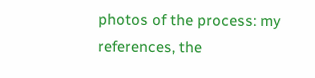photos of the process: my references, the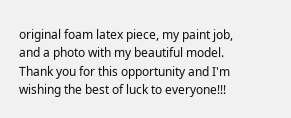original foam latex piece, my paint job, and a photo with my beautiful model. Thank you for this opportunity and I'm wishing the best of luck to everyone!!!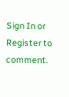Sign In or Register to comment.